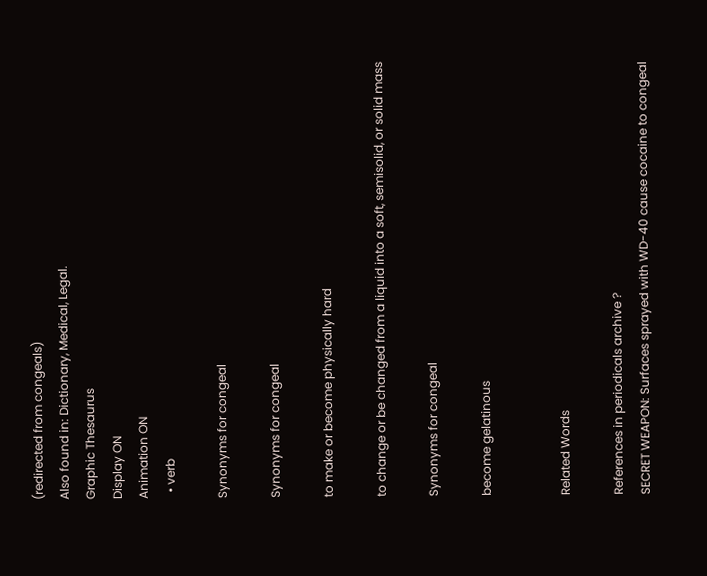(redirected from congeals)
Also found in: Dictionary, Medical, Legal.
Graphic Thesaurus
Display ON
Animation ON
  • verb

Synonyms for congeal

Synonyms for congeal

to make or become physically hard

to change or be changed from a liquid into a soft, semisolid, or solid mass

Synonyms for congeal

become gelatinous


Related Words

References in periodicals archive ?
SECRET WEAPON: Surfaces sprayed with WD-40 cause cocaine to congeal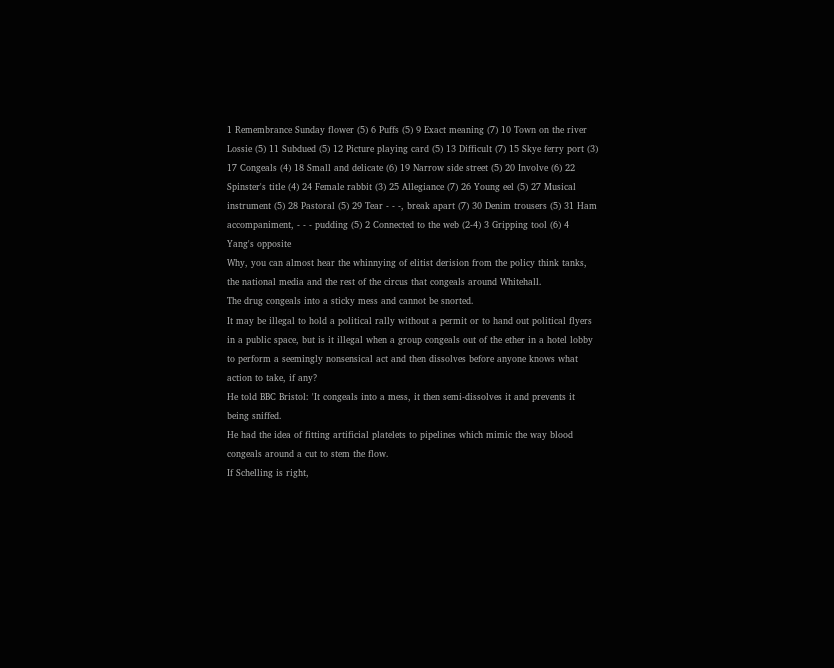1 Remembrance Sunday flower (5) 6 Puffs (5) 9 Exact meaning (7) 10 Town on the river Lossie (5) 11 Subdued (5) 12 Picture playing card (5) 13 Difficult (7) 15 Skye ferry port (3) 17 Congeals (4) 18 Small and delicate (6) 19 Narrow side street (5) 20 Involve (6) 22 Spinster's title (4) 24 Female rabbit (3) 25 Allegiance (7) 26 Young eel (5) 27 Musical instrument (5) 28 Pastoral (5) 29 Tear - - -, break apart (7) 30 Denim trousers (5) 31 Ham accompaniment, - - - pudding (5) 2 Connected to the web (2-4) 3 Gripping tool (6) 4 Yang's opposite
Why, you can almost hear the whinnying of elitist derision from the policy think tanks, the national media and the rest of the circus that congeals around Whitehall.
The drug congeals into a sticky mess and cannot be snorted.
It may be illegal to hold a political rally without a permit or to hand out political flyers in a public space, but is it illegal when a group congeals out of the ether in a hotel lobby to perform a seemingly nonsensical act and then dissolves before anyone knows what action to take, if any?
He told BBC Bristol: 'It congeals into a mess, it then semi-dissolves it and prevents it being sniffed.
He had the idea of fitting artificial platelets to pipelines which mimic the way blood congeals around a cut to stem the flow.
If Schelling is right,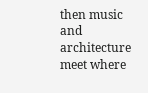then music and architecture meet where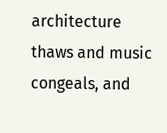architecture thaws and music congeals, and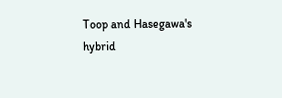Toop and Hasegawa's hybrid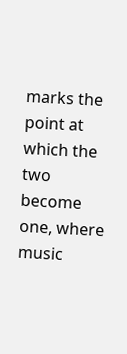marks the point at which the two become one, where music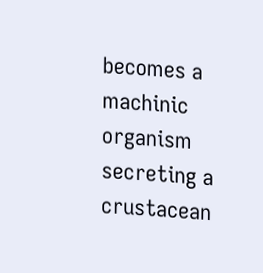becomes a machinic organism secreting a crustacean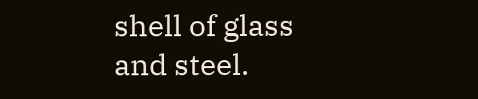shell of glass and steel.